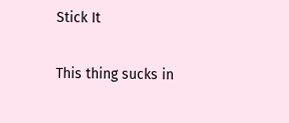Stick It

This thing sucks in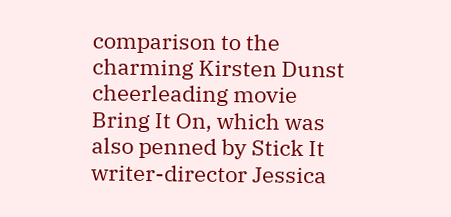comparison to the charming Kirsten Dunst cheerleading movie Bring It On, which was also penned by Stick It writer-director Jessica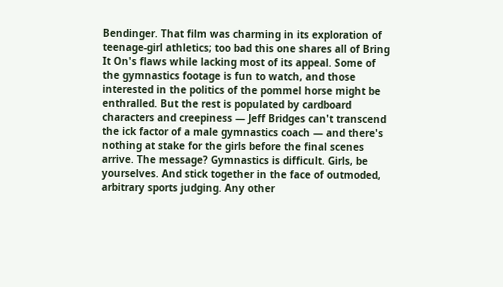Bendinger. That film was charming in its exploration of teenage-girl athletics; too bad this one shares all of Bring It On's flaws while lacking most of its appeal. Some of the gymnastics footage is fun to watch, and those interested in the politics of the pommel horse might be enthralled. But the rest is populated by cardboard characters and creepiness — Jeff Bridges can't transcend the ick factor of a male gymnastics coach — and there's nothing at stake for the girls before the final scenes arrive. The message? Gymnastics is difficult. Girls, be yourselves. And stick together in the face of outmoded, arbitrary sports judging. Any other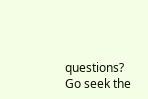questions? Go seek the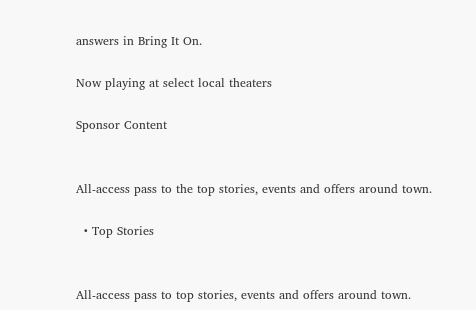answers in Bring It On.

Now playing at select local theaters

Sponsor Content


All-access pass to the top stories, events and offers around town.

  • Top Stories


All-access pass to top stories, events and offers around town.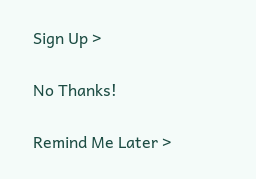Sign Up >

No Thanks!

Remind Me Later >